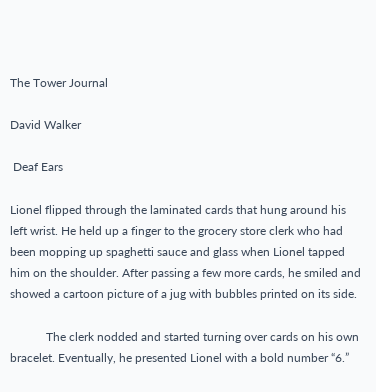The Tower Journal

David Walker

 Deaf Ears

Lionel flipped through the laminated cards that hung around his left wrist. He held up a finger to the grocery store clerk who had been mopping up spaghetti sauce and glass when Lionel tapped him on the shoulder. After passing a few more cards, he smiled and showed a cartoon picture of a jug with bubbles printed on its side.

            The clerk nodded and started turning over cards on his own bracelet. Eventually, he presented Lionel with a bold number “6.”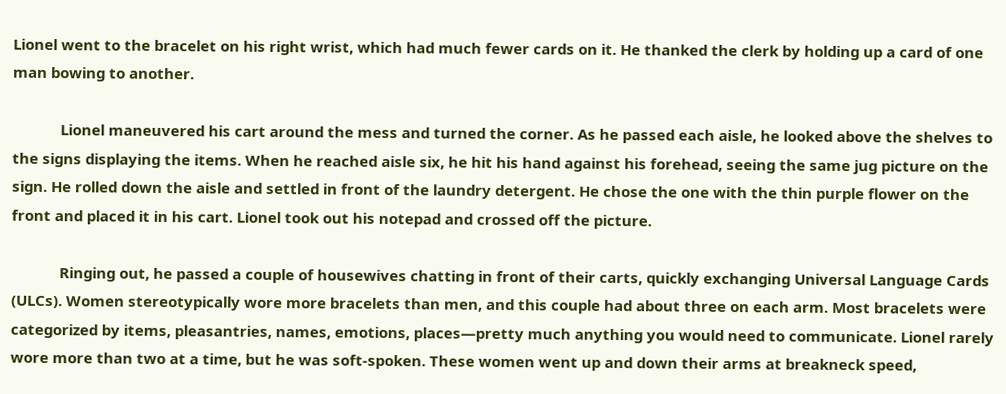Lionel went to the bracelet on his right wrist, which had much fewer cards on it. He thanked the clerk by holding up a card of one man bowing to another.

            Lionel maneuvered his cart around the mess and turned the corner. As he passed each aisle, he looked above the shelves to the signs displaying the items. When he reached aisle six, he hit his hand against his forehead, seeing the same jug picture on the sign. He rolled down the aisle and settled in front of the laundry detergent. He chose the one with the thin purple flower on the front and placed it in his cart. Lionel took out his notepad and crossed off the picture.

            Ringing out, he passed a couple of housewives chatting in front of their carts, quickly exchanging Universal Language Cards (ULCs). Women stereotypically wore more bracelets than men, and this couple had about three on each arm. Most bracelets were categorized by items, pleasantries, names, emotions, places—pretty much anything you would need to communicate. Lionel rarely wore more than two at a time, but he was soft-spoken. These women went up and down their arms at breakneck speed,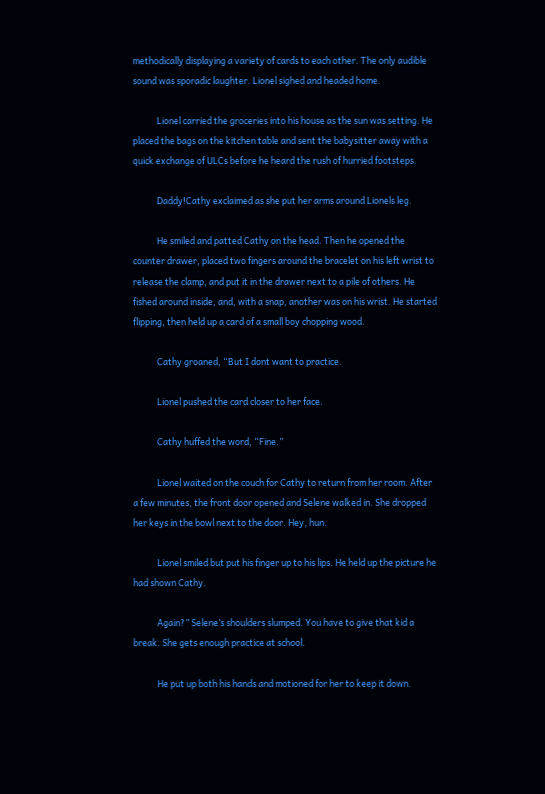methodically displaying a variety of cards to each other. The only audible sound was sporadic laughter. Lionel sighed and headed home.

            Lionel carried the groceries into his house as the sun was setting. He placed the bags on the kitchen table and sent the babysitter away with a quick exchange of ULCs before he heard the rush of hurried footsteps.

            Daddy!Cathy exclaimed as she put her arms around Lionels leg.

            He smiled and patted Cathy on the head. Then he opened the counter drawer, placed two fingers around the bracelet on his left wrist to release the clamp, and put it in the drawer next to a pile of others. He fished around inside, and, with a snap, another was on his wrist. He started flipping, then held up a card of a small boy chopping wood.

            Cathy groaned, “But I dont want to practice.

            Lionel pushed the card closer to her face.

            Cathy huffed the word, “Fine.”

            Lionel waited on the couch for Cathy to return from her room. After a few minutes, the front door opened and Selene walked in. She dropped her keys in the bowl next to the door. Hey, hun.

            Lionel smiled but put his finger up to his lips. He held up the picture he had shown Cathy.

            Again?” Selene’s shoulders slumped. You have to give that kid a break. She gets enough practice at school.

            He put up both his hands and motioned for her to keep it down.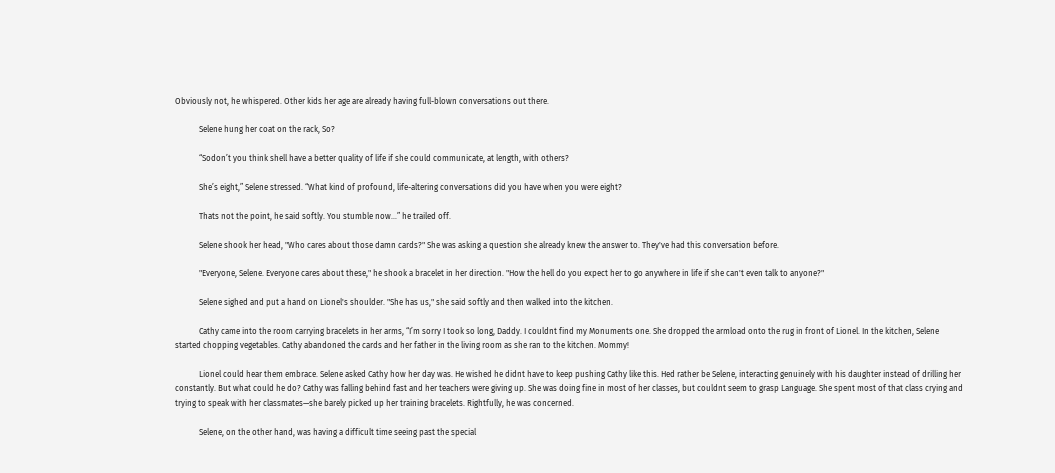Obviously not, he whispered. Other kids her age are already having full-blown conversations out there.

            Selene hung her coat on the rack, So?

            “Sodon’t you think shell have a better quality of life if she could communicate, at length, with others?

            She’s eight,” Selene stressed. “What kind of profound, life-altering conversations did you have when you were eight?

            Thats not the point, he said softly. You stumble now…” he trailed off.

            Selene shook her head, "Who cares about those damn cards?" She was asking a question she already knew the answer to. They've had this conversation before.

            "Everyone, Selene. Everyone cares about these," he shook a bracelet in her direction. "How the hell do you expect her to go anywhere in life if she can't even talk to anyone?"

            Selene sighed and put a hand on Lionel's shoulder. "She has us," she said softly and then walked into the kitchen.

            Cathy came into the room carrying bracelets in her arms, “I’m sorry I took so long, Daddy. I couldnt find my Monuments one. She dropped the armload onto the rug in front of Lionel. In the kitchen, Selene started chopping vegetables. Cathy abandoned the cards and her father in the living room as she ran to the kitchen. Mommy!

            Lionel could hear them embrace. Selene asked Cathy how her day was. He wished he didnt have to keep pushing Cathy like this. Hed rather be Selene, interacting genuinely with his daughter instead of drilling her constantly. But what could he do? Cathy was falling behind fast and her teachers were giving up. She was doing fine in most of her classes, but couldnt seem to grasp Language. She spent most of that class crying and trying to speak with her classmates—she barely picked up her training bracelets. Rightfully, he was concerned.

            Selene, on the other hand, was having a difficult time seeing past the special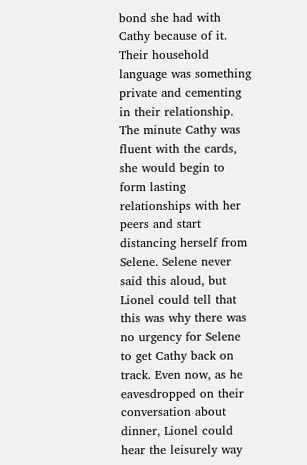bond she had with Cathy because of it. Their household language was something private and cementing in their relationship. The minute Cathy was fluent with the cards, she would begin to form lasting relationships with her peers and start distancing herself from Selene. Selene never said this aloud, but Lionel could tell that this was why there was no urgency for Selene to get Cathy back on track. Even now, as he eavesdropped on their conversation about dinner, Lionel could hear the leisurely way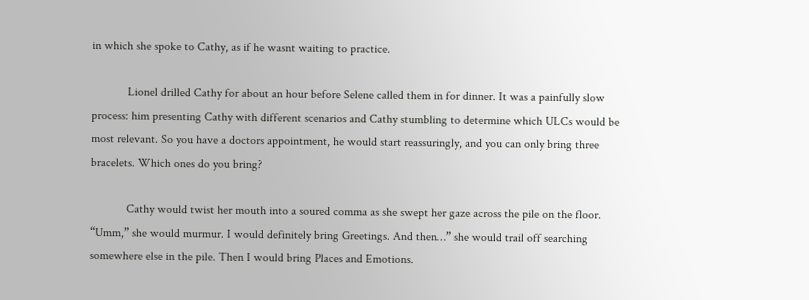in which she spoke to Cathy, as if he wasnt waiting to practice.

            Lionel drilled Cathy for about an hour before Selene called them in for dinner. It was a painfully slow process: him presenting Cathy with different scenarios and Cathy stumbling to determine which ULCs would be most relevant. So you have a doctors appointment, he would start reassuringly, and you can only bring three bracelets. Which ones do you bring?

            Cathy would twist her mouth into a soured comma as she swept her gaze across the pile on the floor. “Umm,” she would murmur. I would definitely bring Greetings. And then…” she would trail off searching somewhere else in the pile. Then I would bring Places and Emotions.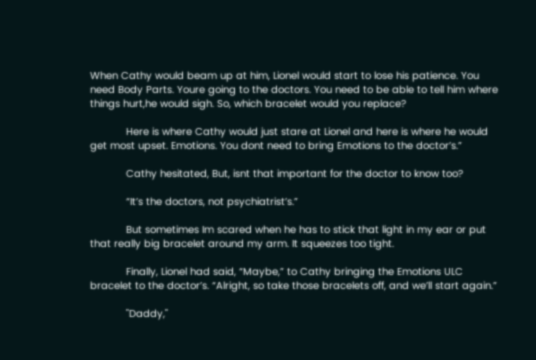When Cathy would beam up at him, Lionel would start to lose his patience. You need Body Parts. Youre going to the doctors. You need to be able to tell him where things hurt,he would sigh. So, which bracelet would you replace?

            Here is where Cathy would just stare at Lionel and here is where he would get most upset. Emotions. You dont need to bring Emotions to the doctor’s.”

            Cathy hesitated, But, isnt that important for the doctor to know too?

            “It’s the doctors, not psychiatrist’s.”

            But sometimes Im scared when he has to stick that light in my ear or put that really big bracelet around my arm. It squeezes too tight.

            Finally, Lionel had said, “Maybe,” to Cathy bringing the Emotions ULC bracelet to the doctor’s. “Alright, so take those bracelets off, and we’ll start again.”

            "Daddy,"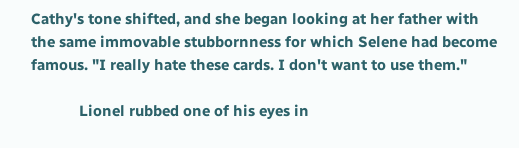Cathy's tone shifted, and she began looking at her father with the same immovable stubbornness for which Selene had become famous. "I really hate these cards. I don't want to use them."

            Lionel rubbed one of his eyes in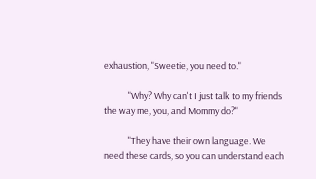exhaustion, "Sweetie, you need to."

            "Why? Why can't I just talk to my friends the way me, you, and Mommy do?"

            "They have their own language. We need these cards, so you can understand each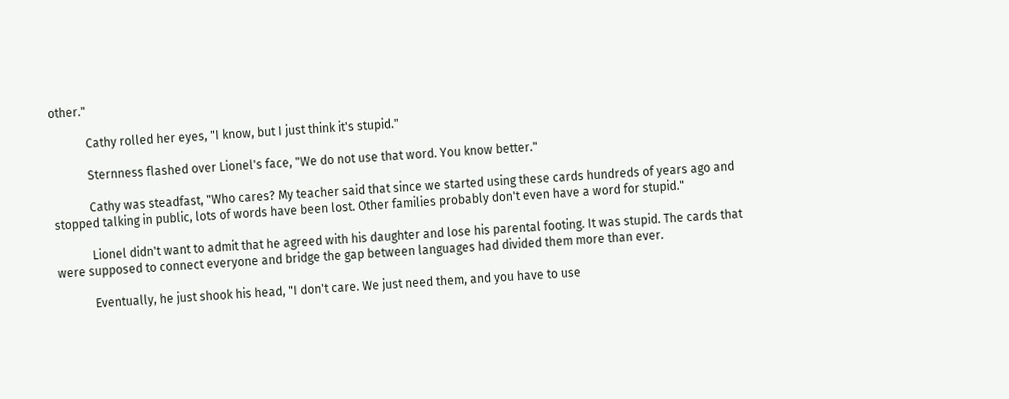other."

            Cathy rolled her eyes, "I know, but I just think it's stupid."

            Sternness flashed over Lionel's face, "We do not use that word. You know better."

            Cathy was steadfast, "Who cares? My teacher said that since we started using these cards hundreds of years ago and stopped talking in public, lots of words have been lost. Other families probably don't even have a word for stupid."

            Lionel didn't want to admit that he agreed with his daughter and lose his parental footing. It was stupid. The cards that were supposed to connect everyone and bridge the gap between languages had divided them more than ever.

            Eventually, he just shook his head, "I don't care. We just need them, and you have to use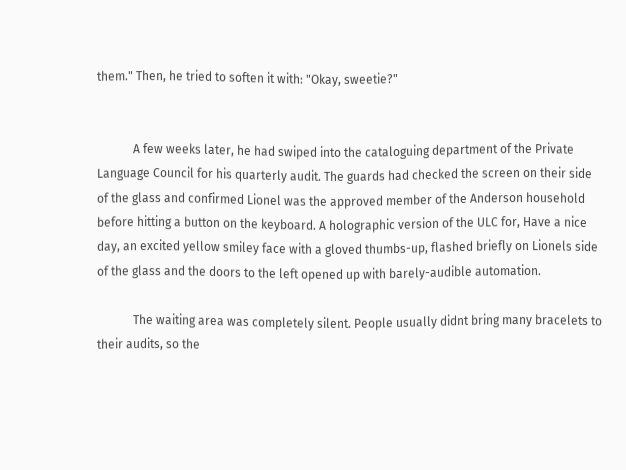them." Then, he tried to soften it with: "Okay, sweetie?"


            A few weeks later, he had swiped into the cataloguing department of the Private Language Council for his quarterly audit. The guards had checked the screen on their side of the glass and confirmed Lionel was the approved member of the Anderson household before hitting a button on the keyboard. A holographic version of the ULC for, Have a nice day, an excited yellow smiley face with a gloved thumbs-up, flashed briefly on Lionels side of the glass and the doors to the left opened up with barely-audible automation.

            The waiting area was completely silent. People usually didnt bring many bracelets to their audits, so the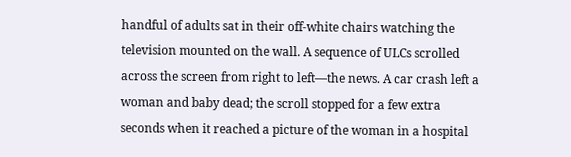handful of adults sat in their off-white chairs watching the television mounted on the wall. A sequence of ULCs scrolled across the screen from right to left—the news. A car crash left a woman and baby dead; the scroll stopped for a few extra seconds when it reached a picture of the woman in a hospital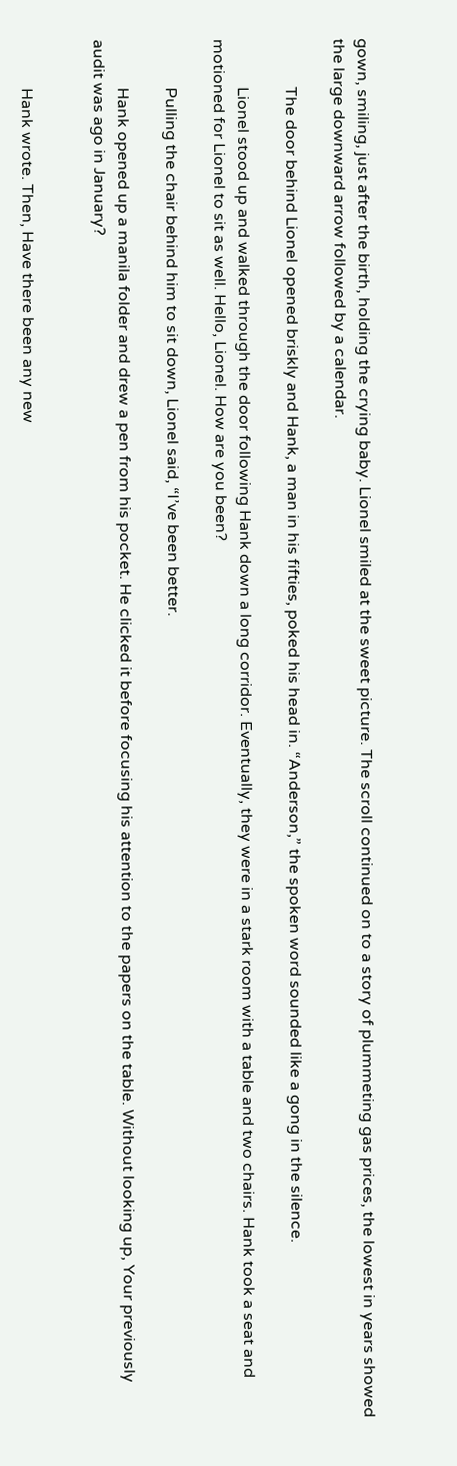gown, smiling, just after the birth, holding the crying baby. Lionel smiled at the sweet picture. The scroll continued on to a story of plummeting gas prices, the lowest in years showed the large downward arrow followed by a calendar.

            The door behind Lionel opened briskly and Hank, a man in his fifties, poked his head in. “Anderson,” the spoken word sounded like a gong in the silence.

            Lionel stood up and walked through the door following Hank down a long corridor. Eventually, they were in a stark room with a table and two chairs. Hank took a seat and motioned for Lionel to sit as well. Hello, Lionel. How are you been?

            Pulling the chair behind him to sit down, Lionel said, “I’ve been better.

            Hank opened up a manila folder and drew a pen from his pocket. He clicked it before focusing his attention to the papers on the table. Without looking up, Your previously audit was ago in January?


            Hank wrote. Then, Have there been any new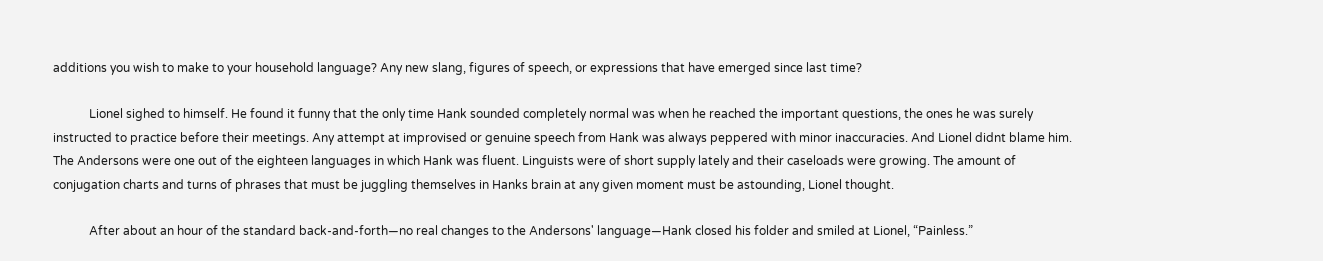additions you wish to make to your household language? Any new slang, figures of speech, or expressions that have emerged since last time?

            Lionel sighed to himself. He found it funny that the only time Hank sounded completely normal was when he reached the important questions, the ones he was surely instructed to practice before their meetings. Any attempt at improvised or genuine speech from Hank was always peppered with minor inaccuracies. And Lionel didnt blame him. The Andersons were one out of the eighteen languages in which Hank was fluent. Linguists were of short supply lately and their caseloads were growing. The amount of conjugation charts and turns of phrases that must be juggling themselves in Hanks brain at any given moment must be astounding, Lionel thought.

            After about an hour of the standard back-and-forth—no real changes to the Andersons' language—Hank closed his folder and smiled at Lionel, “Painless.”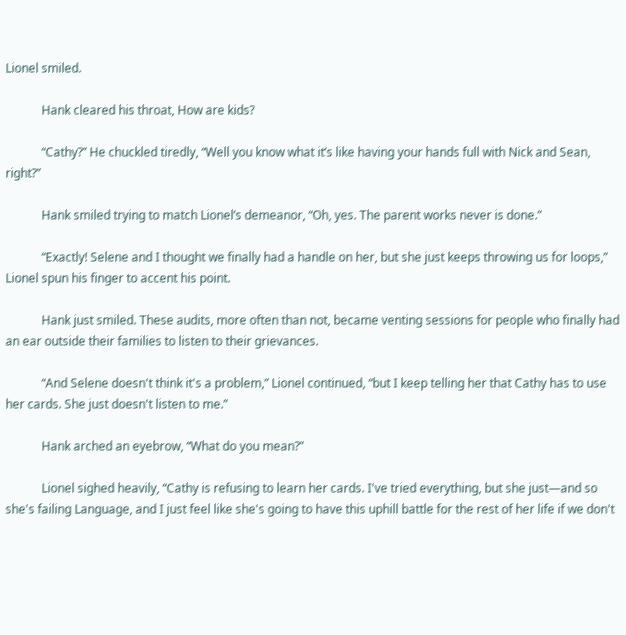Lionel smiled.

            Hank cleared his throat, How are kids?

            “Cathy?” He chuckled tiredly, “Well you know what it’s like having your hands full with Nick and Sean, right?”

            Hank smiled trying to match Lionel’s demeanor, “Oh, yes. The parent works never is done.”

            “Exactly! Selene and I thought we finally had a handle on her, but she just keeps throwing us for loops,” Lionel spun his finger to accent his point.

            Hank just smiled. These audits, more often than not, became venting sessions for people who finally had an ear outside their families to listen to their grievances.

            “And Selene doesn't think it's a problem,” Lionel continued, “but I keep telling her that Cathy has to use her cards. She just doesn't listen to me.”

            Hank arched an eyebrow, “What do you mean?”

            Lionel sighed heavily, “Cathy is refusing to learn her cards. I've tried everything, but she just—and so she's failing Language, and I just feel like she's going to have this uphill battle for the rest of her life if we don't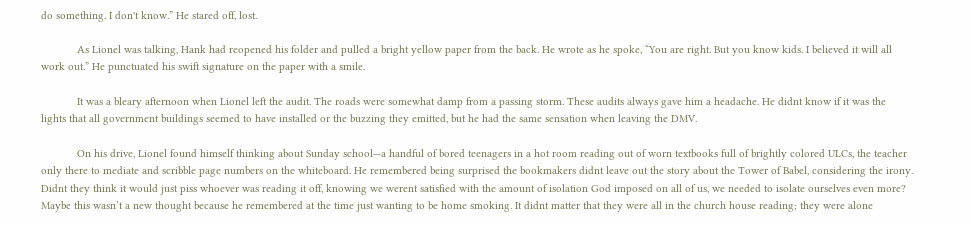do something. I don't know.” He stared off, lost.

            As Lionel was talking, Hank had reopened his folder and pulled a bright yellow paper from the back. He wrote as he spoke, “You are right. But you know kids. I believed it will all work out.” He punctuated his swift signature on the paper with a smile.

            It was a bleary afternoon when Lionel left the audit. The roads were somewhat damp from a passing storm. These audits always gave him a headache. He didnt know if it was the lights that all government buildings seemed to have installed or the buzzing they emitted, but he had the same sensation when leaving the DMV.

            On his drive, Lionel found himself thinking about Sunday school—a handful of bored teenagers in a hot room reading out of worn textbooks full of brightly colored ULCs, the teacher only there to mediate and scribble page numbers on the whiteboard. He remembered being surprised the bookmakers didnt leave out the story about the Tower of Babel, considering the irony. Didnt they think it would just piss whoever was reading it off, knowing we werent satisfied with the amount of isolation God imposed on all of us, we needed to isolate ourselves even more? Maybe this wasn’t a new thought because he remembered at the time just wanting to be home smoking. It didnt matter that they were all in the church house reading; they were alone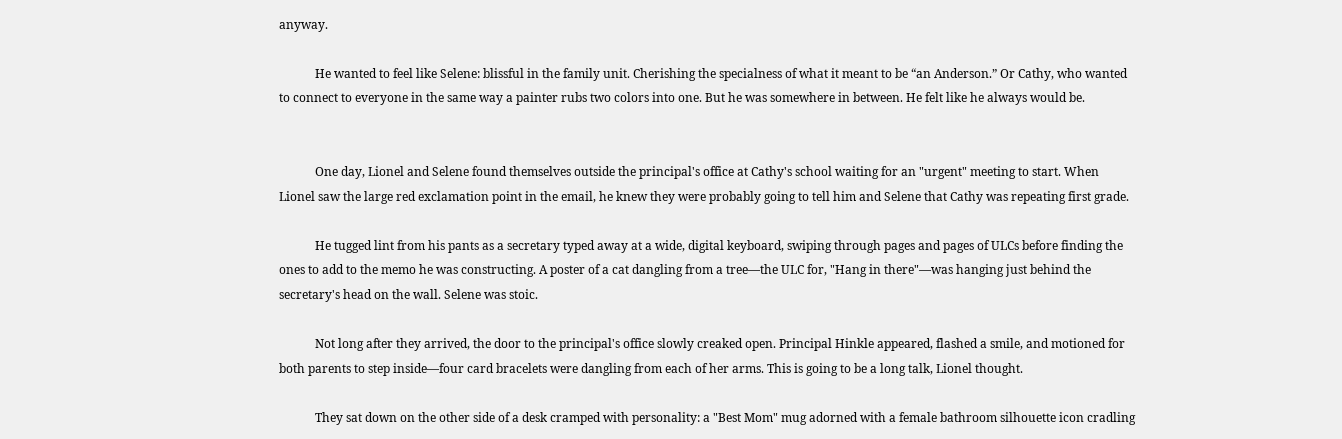anyway.

            He wanted to feel like Selene: blissful in the family unit. Cherishing the specialness of what it meant to be “an Anderson.” Or Cathy, who wanted to connect to everyone in the same way a painter rubs two colors into one. But he was somewhere in between. He felt like he always would be.


            One day, Lionel and Selene found themselves outside the principal's office at Cathy's school waiting for an "urgent" meeting to start. When Lionel saw the large red exclamation point in the email, he knew they were probably going to tell him and Selene that Cathy was repeating first grade.

            He tugged lint from his pants as a secretary typed away at a wide, digital keyboard, swiping through pages and pages of ULCs before finding the ones to add to the memo he was constructing. A poster of a cat dangling from a tree—the ULC for, "Hang in there"—was hanging just behind the secretary's head on the wall. Selene was stoic.

            Not long after they arrived, the door to the principal's office slowly creaked open. Principal Hinkle appeared, flashed a smile, and motioned for both parents to step inside—four card bracelets were dangling from each of her arms. This is going to be a long talk, Lionel thought.

            They sat down on the other side of a desk cramped with personality: a "Best Mom" mug adorned with a female bathroom silhouette icon cradling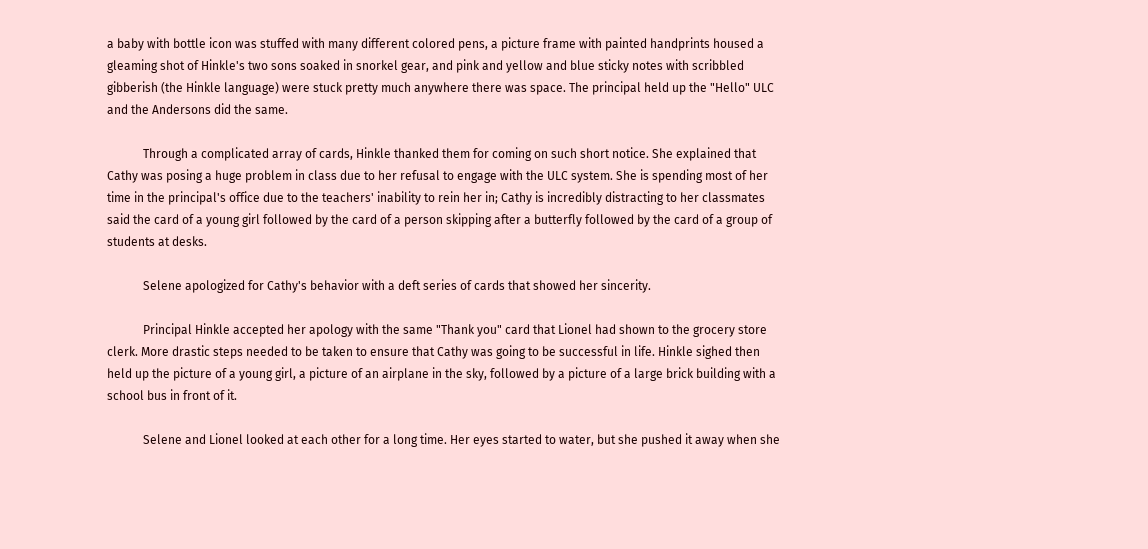a baby with bottle icon was stuffed with many different colored pens, a picture frame with painted handprints housed a gleaming shot of Hinkle's two sons soaked in snorkel gear, and pink and yellow and blue sticky notes with scribbled gibberish (the Hinkle language) were stuck pretty much anywhere there was space. The principal held up the "Hello" ULC and the Andersons did the same.

            Through a complicated array of cards, Hinkle thanked them for coming on such short notice. She explained that Cathy was posing a huge problem in class due to her refusal to engage with the ULC system. She is spending most of her time in the principal's office due to the teachers' inability to rein her in; Cathy is incredibly distracting to her classmates said the card of a young girl followed by the card of a person skipping after a butterfly followed by the card of a group of students at desks.

            Selene apologized for Cathy's behavior with a deft series of cards that showed her sincerity.

            Principal Hinkle accepted her apology with the same "Thank you" card that Lionel had shown to the grocery store clerk. More drastic steps needed to be taken to ensure that Cathy was going to be successful in life. Hinkle sighed then held up the picture of a young girl, a picture of an airplane in the sky, followed by a picture of a large brick building with a school bus in front of it.

            Selene and Lionel looked at each other for a long time. Her eyes started to water, but she pushed it away when she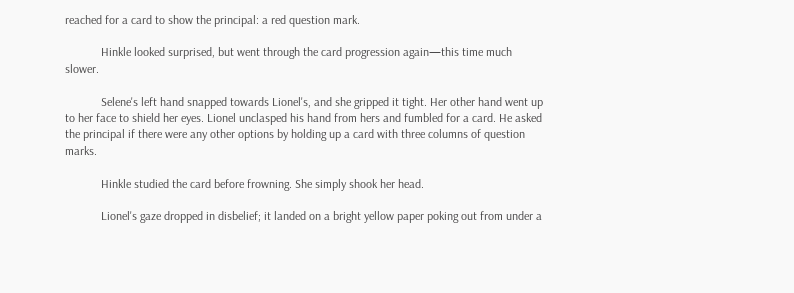reached for a card to show the principal: a red question mark.

            Hinkle looked surprised, but went through the card progression again—this time much slower.

            Selene's left hand snapped towards Lionel's, and she gripped it tight. Her other hand went up to her face to shield her eyes. Lionel unclasped his hand from hers and fumbled for a card. He asked the principal if there were any other options by holding up a card with three columns of question marks.

            Hinkle studied the card before frowning. She simply shook her head.

            Lionel's gaze dropped in disbelief; it landed on a bright yellow paper poking out from under a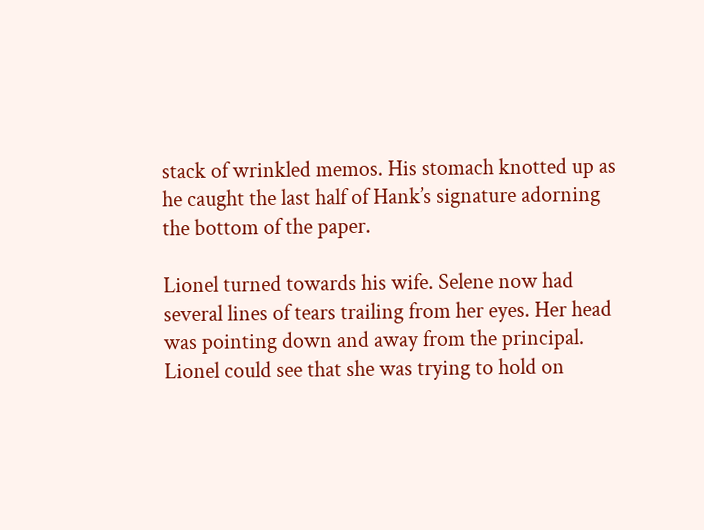stack of wrinkled memos. His stomach knotted up as he caught the last half of Hank’s signature adorning the bottom of the paper.

Lionel turned towards his wife. Selene now had several lines of tears trailing from her eyes. Her head was pointing down and away from the principal. Lionel could see that she was trying to hold on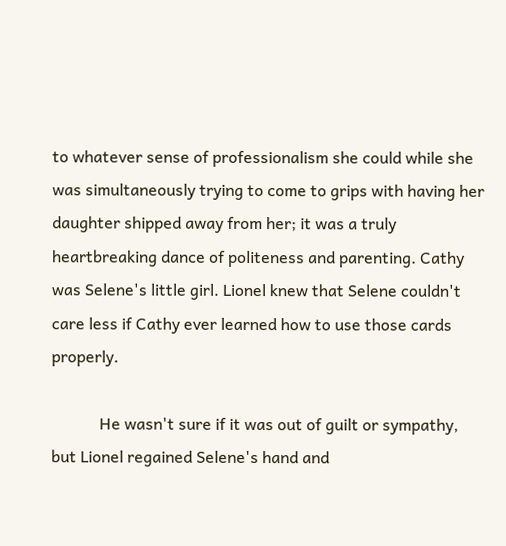to whatever sense of professionalism she could while she was simultaneously trying to come to grips with having her daughter shipped away from her; it was a truly heartbreaking dance of politeness and parenting. Cathy was Selene's little girl. Lionel knew that Selene couldn't care less if Cathy ever learned how to use those cards properly.

            He wasn't sure if it was out of guilt or sympathy, but Lionel regained Selene's hand and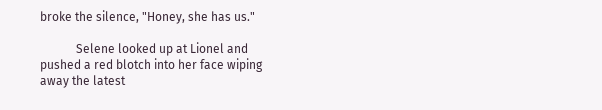broke the silence, "Honey, she has us."

            Selene looked up at Lionel and pushed a red blotch into her face wiping away the latest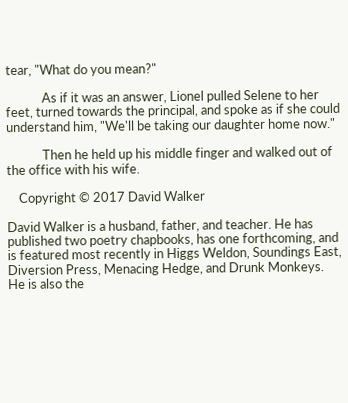tear, "What do you mean?"

            As if it was an answer, Lionel pulled Selene to her feet, turned towards the principal, and spoke as if she could understand him, "We'll be taking our daughter home now."

            Then he held up his middle finger and walked out of the office with his wife.

    Copyright © 2017 David Walker

David Walker is a husband, father, and teacher. He has published two poetry chapbooks, has one forthcoming, and is featured most recently in Higgs Weldon, Soundings East, Diversion Press, Menacing Hedge, and Drunk Monkeys. He is also the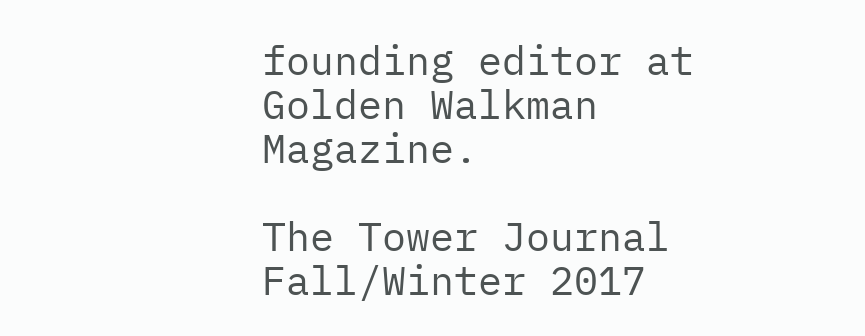founding editor at Golden Walkman Magazine.

The Tower Journal
Fall/Winter 2017